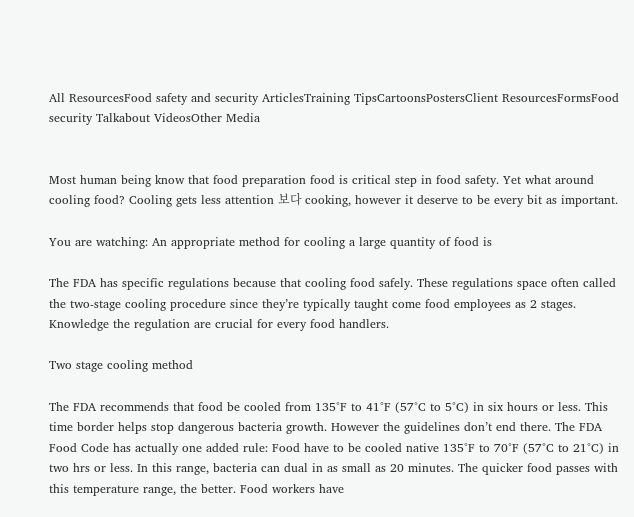All ResourcesFood safety and security ArticlesTraining TipsCartoonsPostersClient ResourcesFormsFood security Talkabout VideosOther Media


Most human being know that food preparation food is critical step in food safety. Yet what around cooling food? Cooling gets less attention 보다 cooking, however it deserve to be every bit as important.

You are watching: An appropriate method for cooling a large quantity of food is

The FDA has specific regulations because that cooling food safely. These regulations space often called the two-stage cooling procedure since they’re typically taught come food employees as 2 stages. Knowledge the regulation are crucial for every food handlers.

Two stage cooling method

The FDA recommends that food be cooled from 135°F to 41°F (57°C to 5°C) in six hours or less. This time border helps stop dangerous bacteria growth. However the guidelines don’t end there. The FDA Food Code has actually one added rule: Food have to be cooled native 135°F to 70°F (57°C to 21°C) in two hrs or less. In this range, bacteria can dual in as small as 20 minutes. The quicker food passes with this temperature range, the better. Food workers have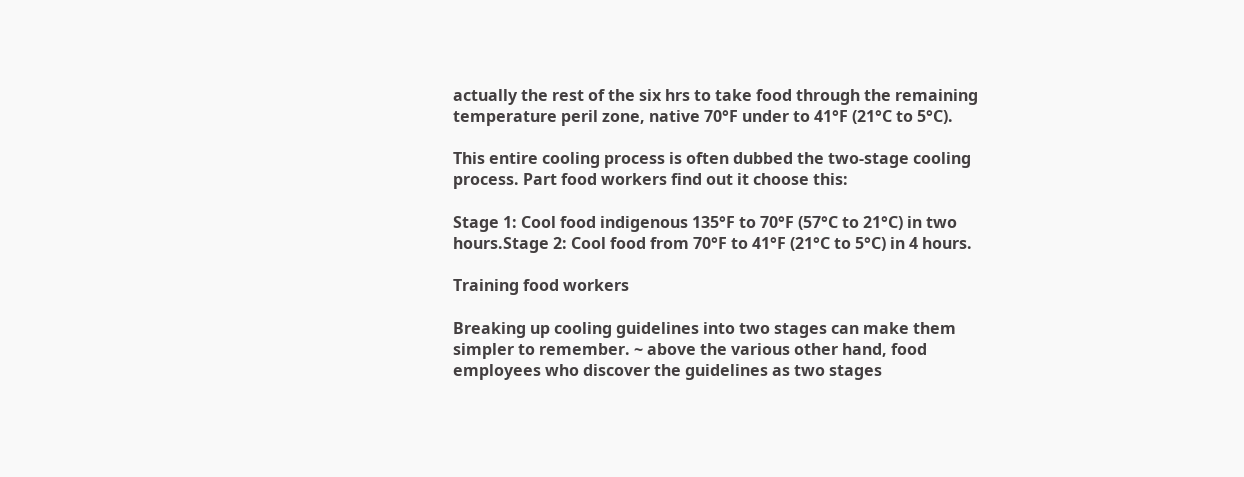actually the rest of the six hrs to take food through the remaining temperature peril zone, native 70°F under to 41°F (21°C to 5°C).

This entire cooling process is often dubbed the two-stage cooling process. Part food workers find out it choose this:

Stage 1: Cool food indigenous 135°F to 70°F (57°C to 21°C) in two hours.Stage 2: Cool food from 70°F to 41°F (21°C to 5°C) in 4 hours.

Training food workers

Breaking up cooling guidelines into two stages can make them simpler to remember. ~ above the various other hand, food employees who discover the guidelines as two stages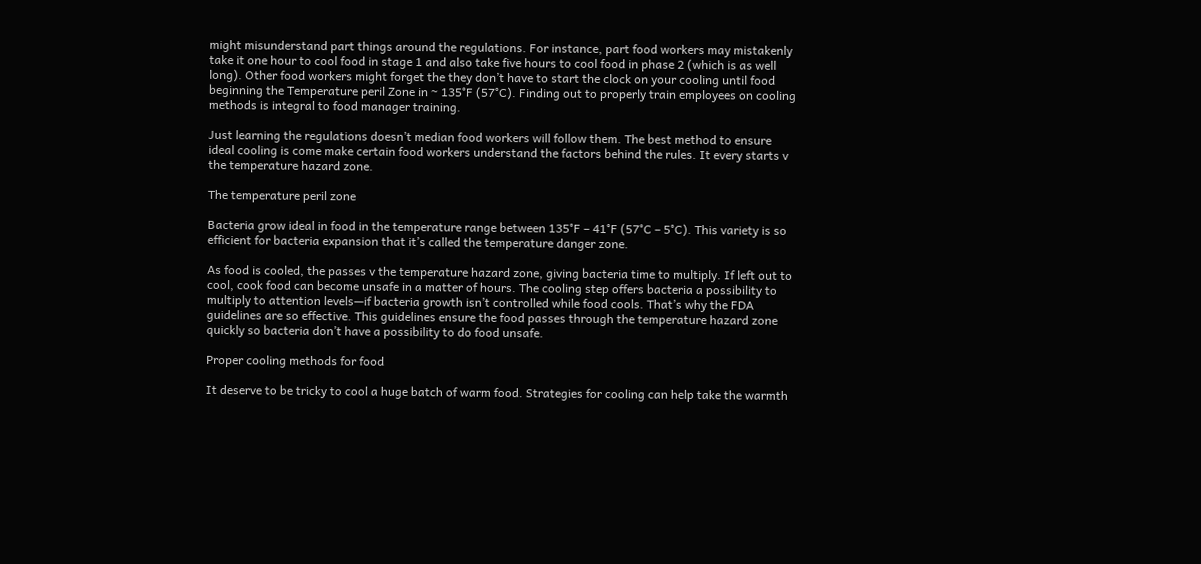might misunderstand part things around the regulations. For instance, part food workers may mistakenly take it one hour to cool food in stage 1 and also take five hours to cool food in phase 2 (which is as well long). Other food workers might forget the they don’t have to start the clock on your cooling until food beginning the Temperature peril Zone in ~ 135°F (57°C). Finding out to properly train employees on cooling methods is integral to food manager training.

Just learning the regulations doesn’t median food workers will follow them. The best method to ensure ideal cooling is come make certain food workers understand the factors behind the rules. It every starts v the temperature hazard zone.

The temperature peril zone

Bacteria grow ideal in food in the temperature range between 135°F – 41°F (57°C – 5°C). This variety is so efficient for bacteria expansion that it’s called the temperature danger zone.

As food is cooled, the passes v the temperature hazard zone, giving bacteria time to multiply. If left out to cool, cook food can become unsafe in a matter of hours. The cooling step offers bacteria a possibility to multiply to attention levels—if bacteria growth isn’t controlled while food cools. That’s why the FDA guidelines are so effective. This guidelines ensure the food passes through the temperature hazard zone quickly so bacteria don’t have a possibility to do food unsafe.

Proper cooling methods for food

It deserve to be tricky to cool a huge batch of warm food. Strategies for cooling can help take the warmth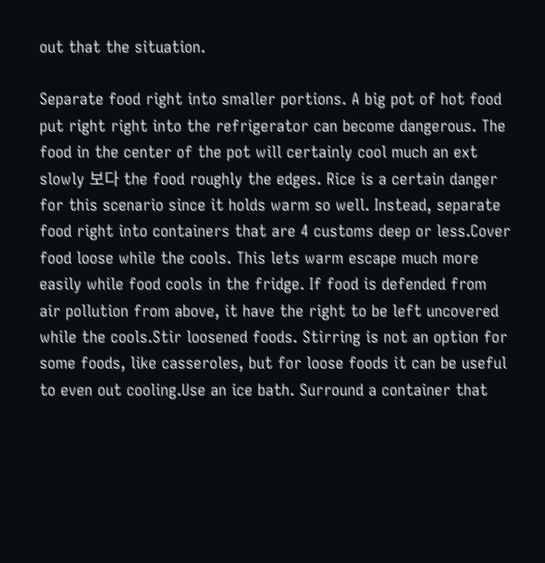out that the situation.

Separate food right into smaller portions. A big pot of hot food put right right into the refrigerator can become dangerous. The food in the center of the pot will certainly cool much an ext slowly 보다 the food roughly the edges. Rice is a certain danger for this scenario since it holds warm so well. Instead, separate food right into containers that are 4 customs deep or less.Cover food loose while the cools. This lets warm escape much more easily while food cools in the fridge. If food is defended from air pollution from above, it have the right to be left uncovered while the cools.Stir loosened foods. Stirring is not an option for some foods, like casseroles, but for loose foods it can be useful to even out cooling.Use an ice bath. Surround a container that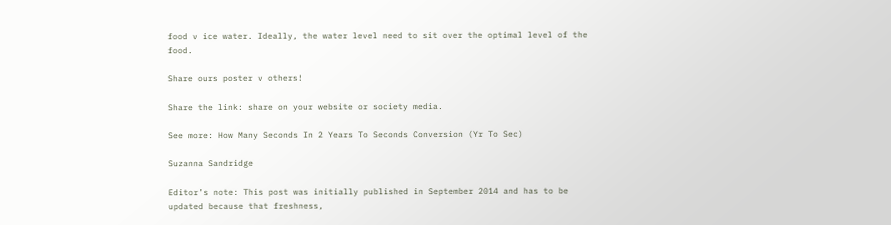food v ice water. Ideally, the water level need to sit over the optimal level of the food.

Share ours poster v others!

Share the link: share on your website or society media.

See more: How Many Seconds In 2 Years To Seconds Conversion (Yr To Sec)

Suzanna Sandridge

Editor’s note: This post was initially published in September 2014 and has to be updated because that freshness,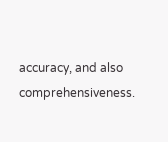accuracy, and also comprehensiveness.